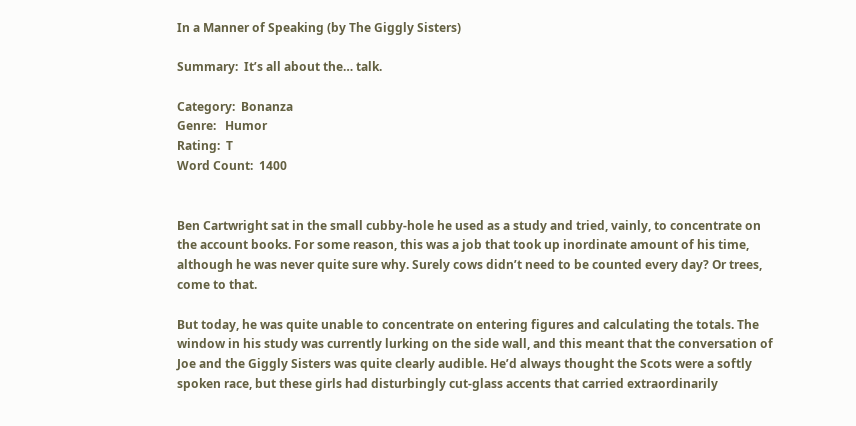In a Manner of Speaking (by The Giggly Sisters)

Summary:  It’s all about the… talk.

Category:  Bonanza
Genre:   Humor
Rating:  T
Word Count:  1400


Ben Cartwright sat in the small cubby-hole he used as a study and tried, vainly, to concentrate on the account books. For some reason, this was a job that took up inordinate amount of his time, although he was never quite sure why. Surely cows didn’t need to be counted every day? Or trees, come to that.

But today, he was quite unable to concentrate on entering figures and calculating the totals. The window in his study was currently lurking on the side wall, and this meant that the conversation of Joe and the Giggly Sisters was quite clearly audible. He’d always thought the Scots were a softly spoken race, but these girls had disturbingly cut-glass accents that carried extraordinarily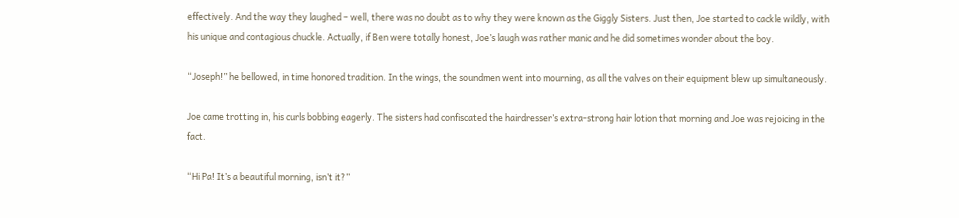effectively. And the way they laughed – well, there was no doubt as to why they were known as the Giggly Sisters. Just then, Joe started to cackle wildly, with his unique and contagious chuckle. Actually, if Ben were totally honest, Joe’s laugh was rather manic and he did sometimes wonder about the boy.

“Joseph!” he bellowed, in time honored tradition. In the wings, the soundmen went into mourning, as all the valves on their equipment blew up simultaneously.

Joe came trotting in, his curls bobbing eagerly. The sisters had confiscated the hairdresser’s extra-strong hair lotion that morning and Joe was rejoicing in the fact.

“Hi Pa! It’s a beautiful morning, isn’t it?”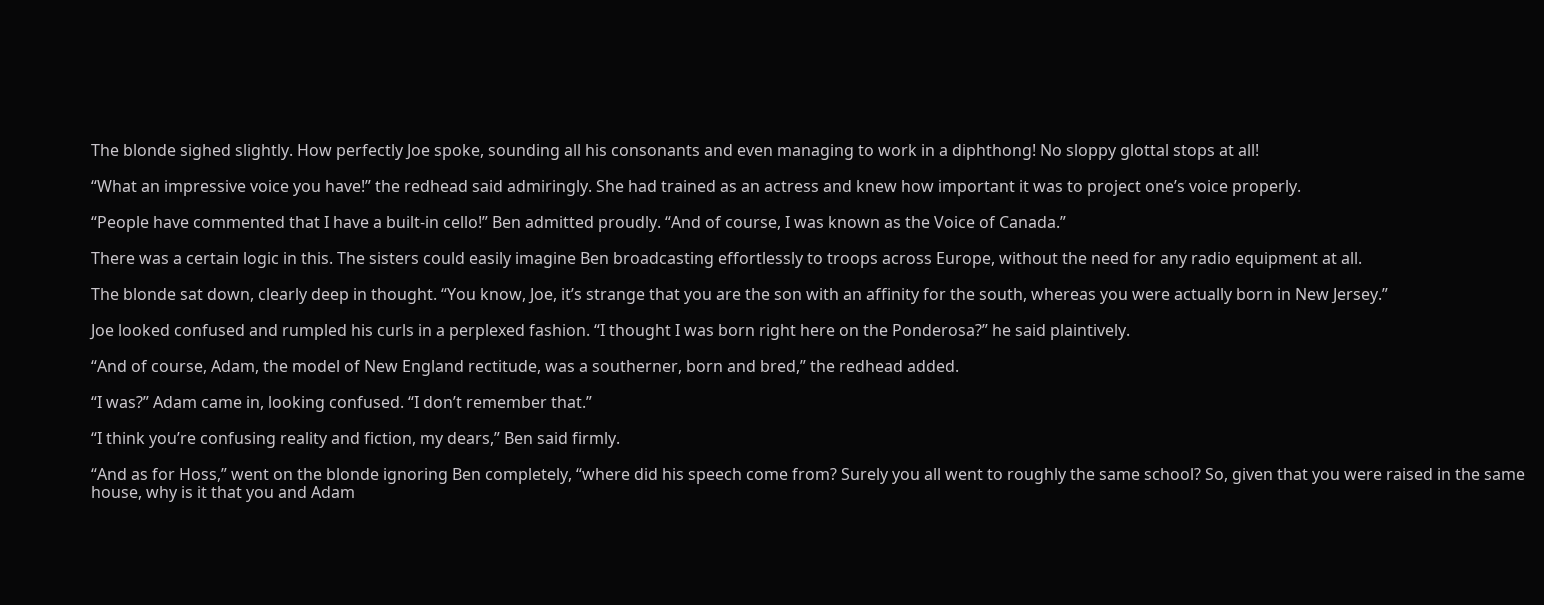The blonde sighed slightly. How perfectly Joe spoke, sounding all his consonants and even managing to work in a diphthong! No sloppy glottal stops at all!

“What an impressive voice you have!” the redhead said admiringly. She had trained as an actress and knew how important it was to project one’s voice properly.

“People have commented that I have a built-in cello!” Ben admitted proudly. “And of course, I was known as the Voice of Canada.”

There was a certain logic in this. The sisters could easily imagine Ben broadcasting effortlessly to troops across Europe, without the need for any radio equipment at all.

The blonde sat down, clearly deep in thought. “You know, Joe, it’s strange that you are the son with an affinity for the south, whereas you were actually born in New Jersey.”

Joe looked confused and rumpled his curls in a perplexed fashion. “I thought I was born right here on the Ponderosa?” he said plaintively.

“And of course, Adam, the model of New England rectitude, was a southerner, born and bred,” the redhead added.

“I was?” Adam came in, looking confused. “I don’t remember that.”

“I think you’re confusing reality and fiction, my dears,” Ben said firmly.

“And as for Hoss,” went on the blonde ignoring Ben completely, “where did his speech come from? Surely you all went to roughly the same school? So, given that you were raised in the same house, why is it that you and Adam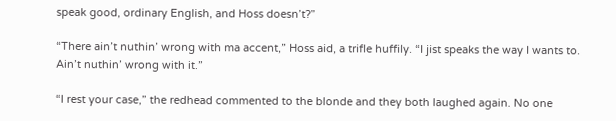speak good, ordinary English, and Hoss doesn’t?”

“There ain’t nuthin’ wrong with ma accent,” Hoss aid, a trifle huffily. “I jist speaks the way I wants to. Ain’t nuthin’ wrong with it.”

“I rest your case,” the redhead commented to the blonde and they both laughed again. No one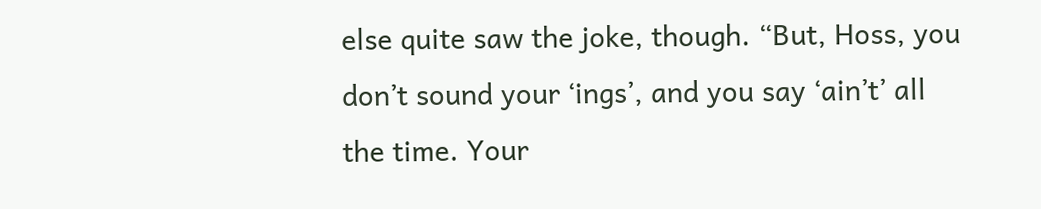else quite saw the joke, though. “But, Hoss, you don’t sound your ‘ings’, and you say ‘ain’t’ all the time. Your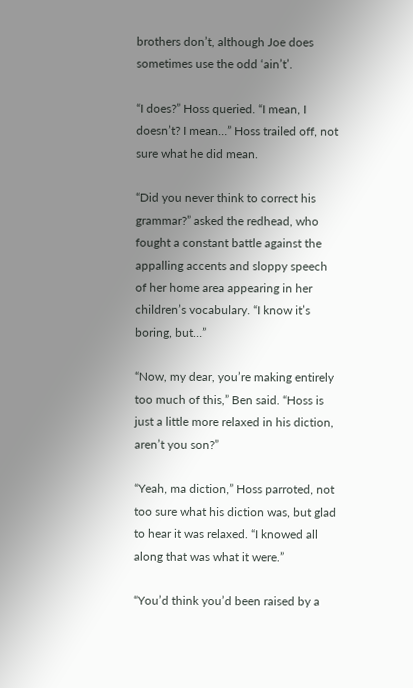brothers don’t, although Joe does sometimes use the odd ‘ain’t’.

“I does?” Hoss queried. “I mean, I doesn’t? I mean…” Hoss trailed off, not sure what he did mean.

“Did you never think to correct his grammar?” asked the redhead, who fought a constant battle against the appalling accents and sloppy speech of her home area appearing in her children’s vocabulary. “I know it’s boring, but…”

“Now, my dear, you’re making entirely too much of this,” Ben said. “Hoss is just a little more relaxed in his diction, aren’t you son?”

“Yeah, ma diction,” Hoss parroted, not too sure what his diction was, but glad to hear it was relaxed. “I knowed all along that was what it were.”

“You’d think you’d been raised by a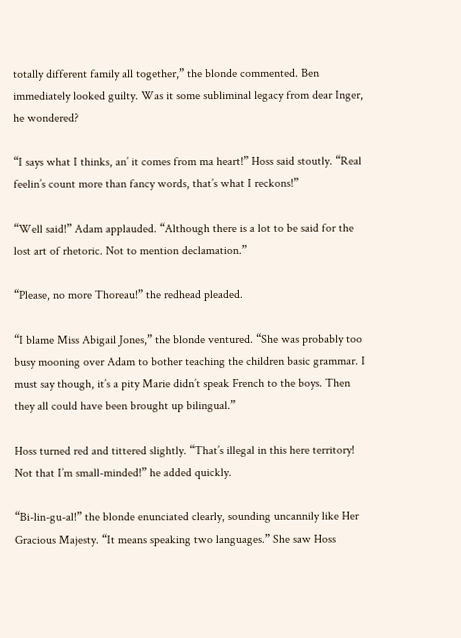totally different family all together,” the blonde commented. Ben immediately looked guilty. Was it some subliminal legacy from dear Inger, he wondered?

“I says what I thinks, an’ it comes from ma heart!” Hoss said stoutly. “Real feelin’s count more than fancy words, that’s what I reckons!”

“Well said!” Adam applauded. “Although there is a lot to be said for the lost art of rhetoric. Not to mention declamation.”

“Please, no more Thoreau!” the redhead pleaded.

“I blame Miss Abigail Jones,” the blonde ventured. “She was probably too busy mooning over Adam to bother teaching the children basic grammar. I must say though, it’s a pity Marie didn’t speak French to the boys. Then they all could have been brought up bilingual.”

Hoss turned red and tittered slightly. “That’s illegal in this here territory! Not that I’m small-minded!” he added quickly.

“Bi-lin-gu-al!” the blonde enunciated clearly, sounding uncannily like Her Gracious Majesty. “It means speaking two languages.” She saw Hoss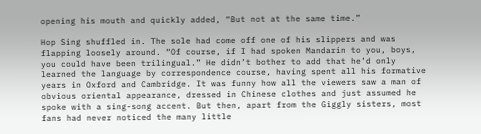opening his mouth and quickly added, “But not at the same time.”

Hop Sing shuffled in. The sole had come off one of his slippers and was flapping loosely around. “Of course, if I had spoken Mandarin to you, boys, you could have been trilingual.” He didn’t bother to add that he’d only learned the language by correspondence course, having spent all his formative years in Oxford and Cambridge. It was funny how all the viewers saw a man of obvious oriental appearance, dressed in Chinese clothes and just assumed he spoke with a sing-song accent. But then, apart from the Giggly sisters, most fans had never noticed the many little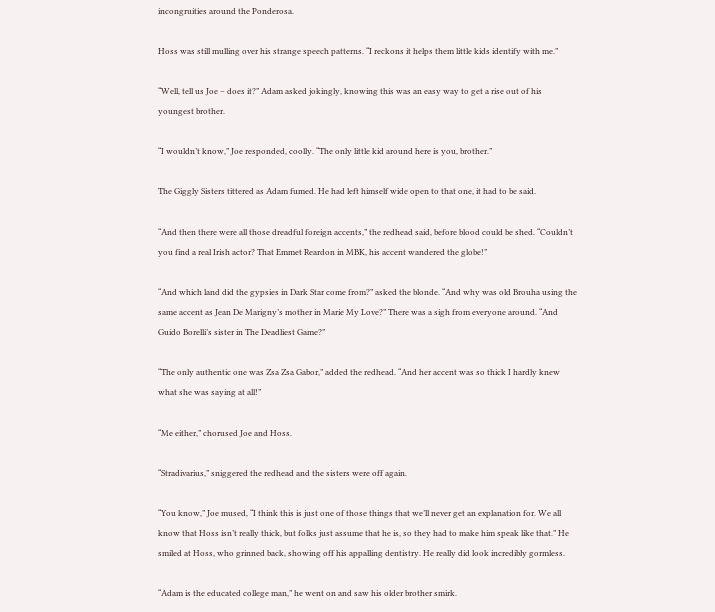incongruities around the Ponderosa.

Hoss was still mulling over his strange speech patterns. “I reckons it helps them little kids identify with me.”

“Well, tell us Joe – does it?” Adam asked jokingly, knowing this was an easy way to get a rise out of his youngest brother.

“I wouldn’t know,” Joe responded, coolly. “The only little kid around here is you, brother.”

The Giggly Sisters tittered as Adam fumed. He had left himself wide open to that one, it had to be said.

“And then there were all those dreadful foreign accents,” the redhead said, before blood could be shed. “Couldn’t you find a real Irish actor? That Emmet Reardon in MBK, his accent wandered the globe!”

“And which land did the gypsies in Dark Star come from?” asked the blonde. “And why was old Brouha using the same accent as Jean De Marigny’s mother in Marie My Love?” There was a sigh from everyone around. “And Guido Borelli’s sister in The Deadliest Game?”

“The only authentic one was Zsa Zsa Gabor,” added the redhead. “And her accent was so thick I hardly knew what she was saying at all!”

“Me either,” chorused Joe and Hoss.

“Stradivarius,” sniggered the redhead and the sisters were off again.

“You know,” Joe mused, “I think this is just one of those things that we’ll never get an explanation for. We all know that Hoss isn’t really thick, but folks just assume that he is, so they had to make him speak like that.” He smiled at Hoss, who grinned back, showing off his appalling dentistry. He really did look incredibly gormless.

“Adam is the educated college man,” he went on and saw his older brother smirk.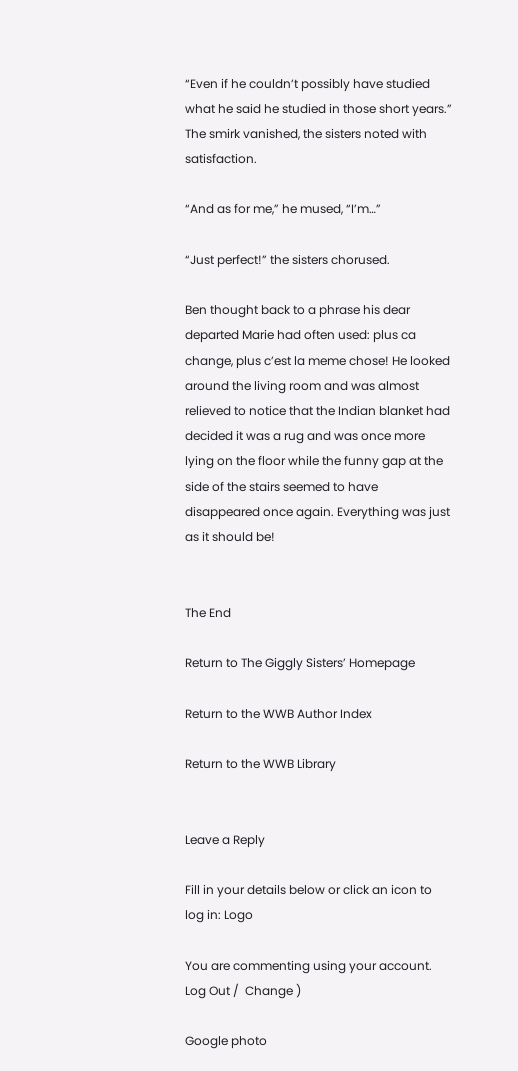“Even if he couldn’t possibly have studied what he said he studied in those short years.” The smirk vanished, the sisters noted with satisfaction.

“And as for me,” he mused, “I’m…”

“Just perfect!” the sisters chorused.

Ben thought back to a phrase his dear departed Marie had often used: plus ca change, plus c’est la meme chose! He looked around the living room and was almost relieved to notice that the Indian blanket had decided it was a rug and was once more lying on the floor while the funny gap at the side of the stairs seemed to have disappeared once again. Everything was just as it should be!


The End

Return to The Giggly Sisters’ Homepage

Return to the WWB Author Index

Return to the WWB Library


Leave a Reply

Fill in your details below or click an icon to log in: Logo

You are commenting using your account. Log Out /  Change )

Google photo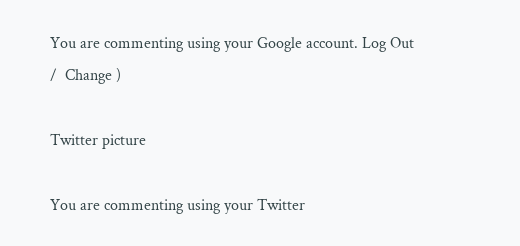You are commenting using your Google account. Log Out /  Change )

Twitter picture

You are commenting using your Twitter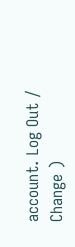account. Log Out /  Change )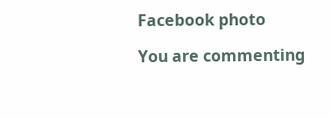Facebook photo

You are commenting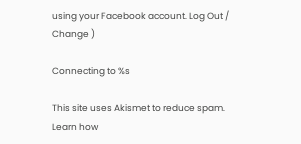using your Facebook account. Log Out /  Change )

Connecting to %s

This site uses Akismet to reduce spam. Learn how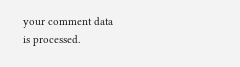your comment data is processed.